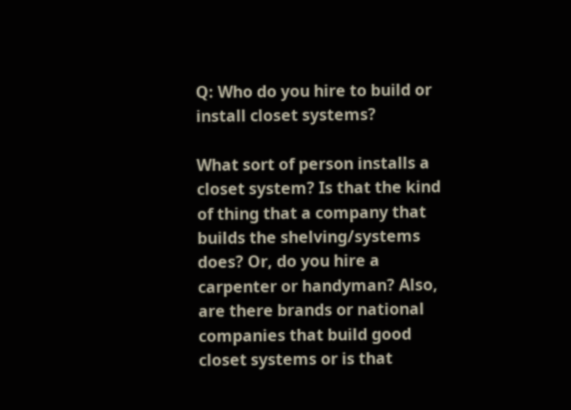Q: Who do you hire to build or install closet systems?

What sort of person installs a closet system? Is that the kind of thing that a company that builds the shelving/systems does? Or, do you hire a carpenter or handyman? Also, are there brands or national companies that build good closet systems or is that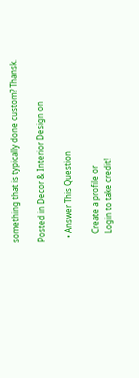something that is typically done custom? Thansk.

Posted in Decor & Interior Design on

  • Answer This Question

    Create a profile or
    Login to take credit!